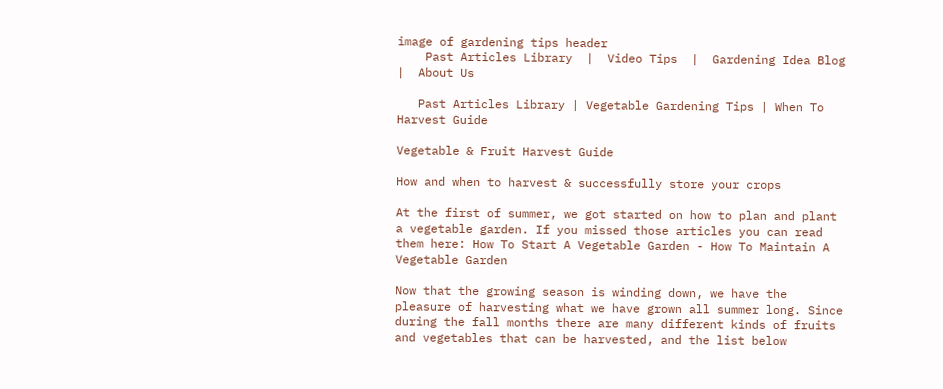image of gardening tips header
    Past Articles Library  |  Video Tips  |  Gardening Idea Blog  |  About Us

   Past Articles Library | Vegetable Gardening Tips | When To Harvest Guide

Vegetable & Fruit Harvest Guide

How and when to harvest & successfully store your crops

At the first of summer, we got started on how to plan and plant a vegetable garden. If you missed those articles you can read them here: How To Start A Vegetable Garden - How To Maintain A Vegetable Garden

Now that the growing season is winding down, we have the pleasure of harvesting what we have grown all summer long. Since during the fall months there are many different kinds of fruits and vegetables that can be harvested, and the list below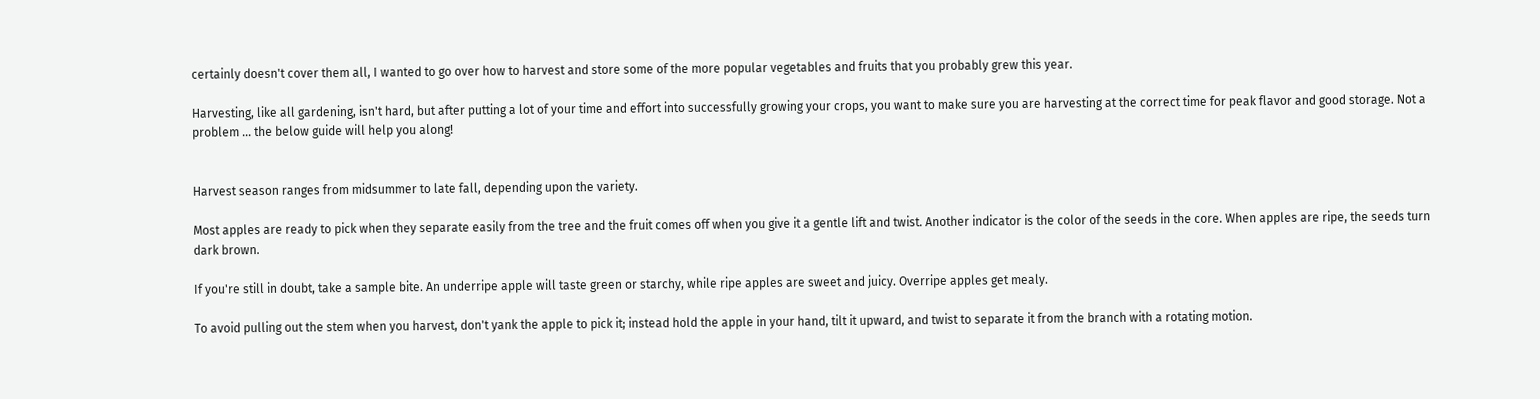certainly doesn't cover them all, I wanted to go over how to harvest and store some of the more popular vegetables and fruits that you probably grew this year.

Harvesting, like all gardening, isn't hard, but after putting a lot of your time and effort into successfully growing your crops, you want to make sure you are harvesting at the correct time for peak flavor and good storage. Not a problem ... the below guide will help you along!


Harvest season ranges from midsummer to late fall, depending upon the variety.

Most apples are ready to pick when they separate easily from the tree and the fruit comes off when you give it a gentle lift and twist. Another indicator is the color of the seeds in the core. When apples are ripe, the seeds turn dark brown.

If you're still in doubt, take a sample bite. An underripe apple will taste green or starchy, while ripe apples are sweet and juicy. Overripe apples get mealy.

To avoid pulling out the stem when you harvest, don't yank the apple to pick it; instead hold the apple in your hand, tilt it upward, and twist to separate it from the branch with a rotating motion.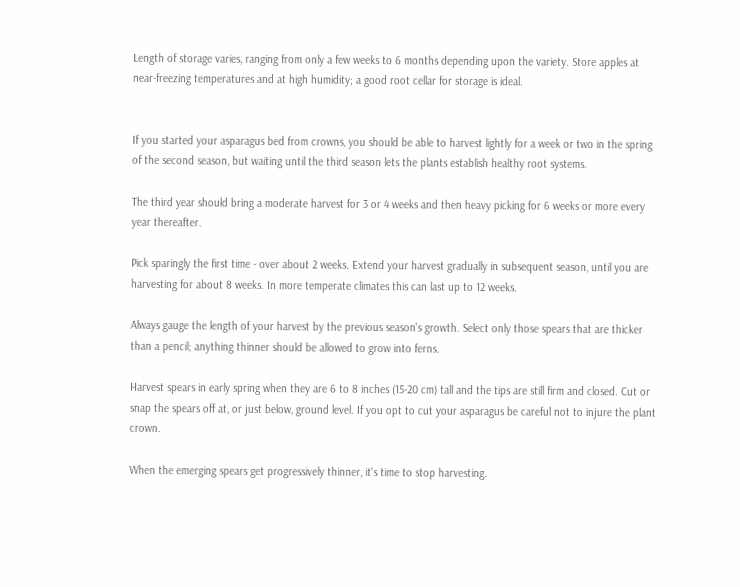Length of storage varies, ranging from only a few weeks to 6 months depending upon the variety. Store apples at near-freezing temperatures and at high humidity; a good root cellar for storage is ideal.


If you started your asparagus bed from crowns, you should be able to harvest lightly for a week or two in the spring of the second season, but waiting until the third season lets the plants establish healthy root systems.

The third year should bring a moderate harvest for 3 or 4 weeks and then heavy picking for 6 weeks or more every year thereafter.

Pick sparingly the first time - over about 2 weeks. Extend your harvest gradually in subsequent season, until you are harvesting for about 8 weeks. In more temperate climates this can last up to 12 weeks.

Always gauge the length of your harvest by the previous season's growth. Select only those spears that are thicker than a pencil; anything thinner should be allowed to grow into ferns.

Harvest spears in early spring when they are 6 to 8 inches (15-20 cm) tall and the tips are still firm and closed. Cut or snap the spears off at, or just below, ground level. If you opt to cut your asparagus be careful not to injure the plant crown.

When the emerging spears get progressively thinner, it's time to stop harvesting.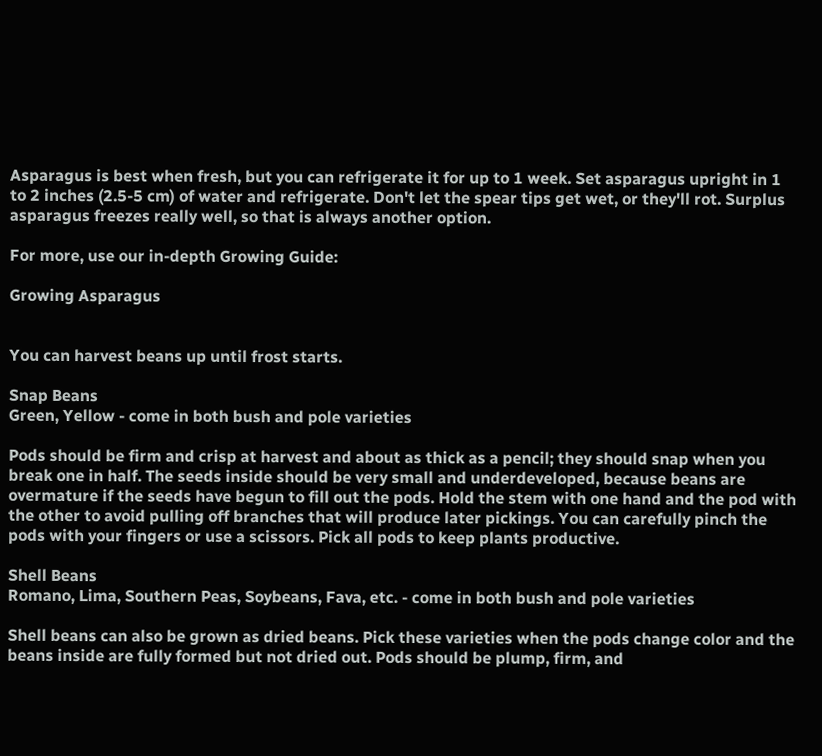Asparagus is best when fresh, but you can refrigerate it for up to 1 week. Set asparagus upright in 1 to 2 inches (2.5-5 cm) of water and refrigerate. Don't let the spear tips get wet, or they'll rot. Surplus asparagus freezes really well, so that is always another option.

For more, use our in-depth Growing Guide:

Growing Asparagus


You can harvest beans up until frost starts.

Snap Beans
Green, Yellow - come in both bush and pole varieties

Pods should be firm and crisp at harvest and about as thick as a pencil; they should snap when you break one in half. The seeds inside should be very small and underdeveloped, because beans are overmature if the seeds have begun to fill out the pods. Hold the stem with one hand and the pod with the other to avoid pulling off branches that will produce later pickings. You can carefully pinch the pods with your fingers or use a scissors. Pick all pods to keep plants productive.

Shell Beans
Romano, Lima, Southern Peas, Soybeans, Fava, etc. - come in both bush and pole varieties

Shell beans can also be grown as dried beans. Pick these varieties when the pods change color and the beans inside are fully formed but not dried out. Pods should be plump, firm, and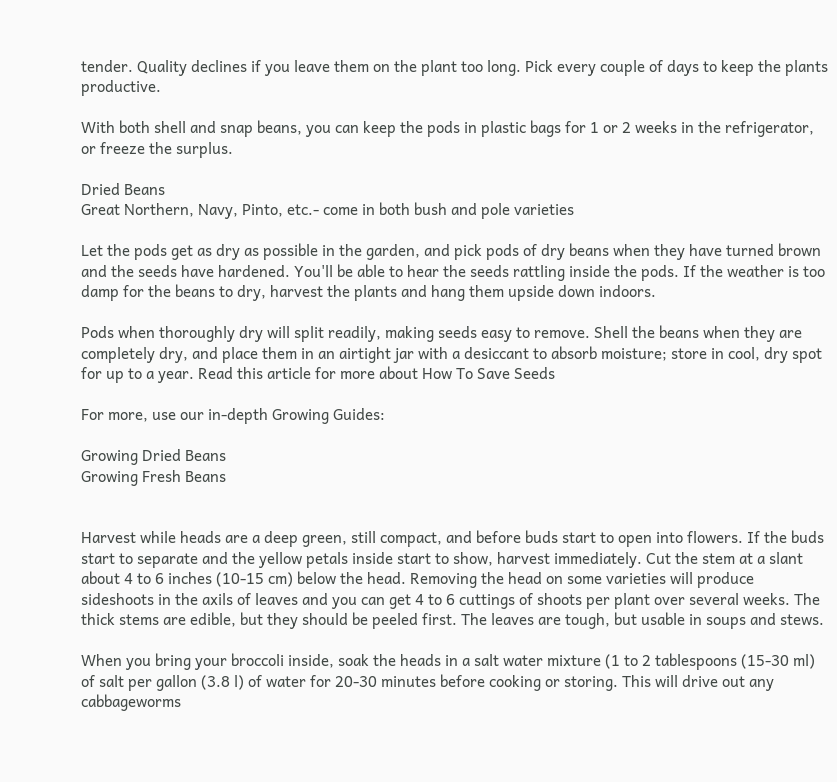tender. Quality declines if you leave them on the plant too long. Pick every couple of days to keep the plants productive.

With both shell and snap beans, you can keep the pods in plastic bags for 1 or 2 weeks in the refrigerator, or freeze the surplus.

Dried Beans
Great Northern, Navy, Pinto, etc.- come in both bush and pole varieties

Let the pods get as dry as possible in the garden, and pick pods of dry beans when they have turned brown and the seeds have hardened. You'll be able to hear the seeds rattling inside the pods. If the weather is too damp for the beans to dry, harvest the plants and hang them upside down indoors.

Pods when thoroughly dry will split readily, making seeds easy to remove. Shell the beans when they are completely dry, and place them in an airtight jar with a desiccant to absorb moisture; store in cool, dry spot for up to a year. Read this article for more about How To Save Seeds

For more, use our in-depth Growing Guides:

Growing Dried Beans
Growing Fresh Beans


Harvest while heads are a deep green, still compact, and before buds start to open into flowers. If the buds start to separate and the yellow petals inside start to show, harvest immediately. Cut the stem at a slant about 4 to 6 inches (10-15 cm) below the head. Removing the head on some varieties will produce sideshoots in the axils of leaves and you can get 4 to 6 cuttings of shoots per plant over several weeks. The thick stems are edible, but they should be peeled first. The leaves are tough, but usable in soups and stews.

When you bring your broccoli inside, soak the heads in a salt water mixture (1 to 2 tablespoons (15-30 ml) of salt per gallon (3.8 l) of water for 20-30 minutes before cooking or storing. This will drive out any cabbageworms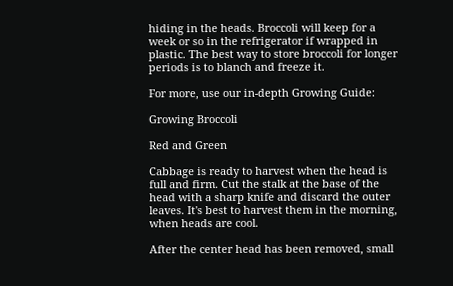hiding in the heads. Broccoli will keep for a week or so in the refrigerator if wrapped in plastic. The best way to store broccoli for longer periods is to blanch and freeze it.

For more, use our in-depth Growing Guide:

Growing Broccoli

Red and Green

Cabbage is ready to harvest when the head is full and firm. Cut the stalk at the base of the head with a sharp knife and discard the outer leaves. It's best to harvest them in the morning, when heads are cool.

After the center head has been removed, small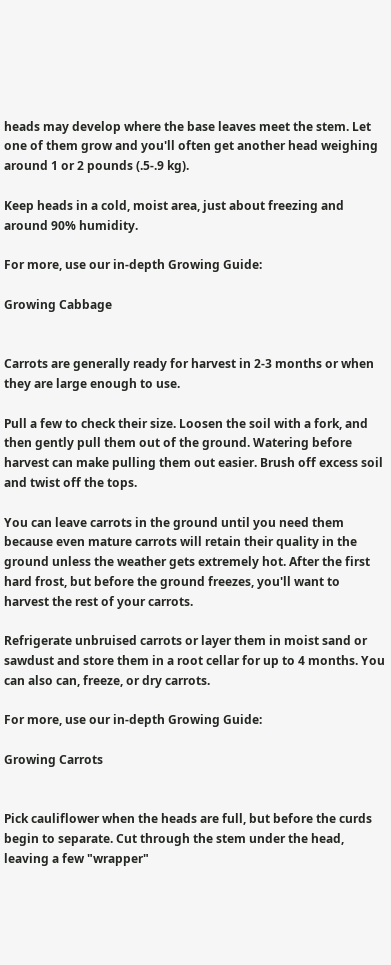heads may develop where the base leaves meet the stem. Let one of them grow and you'll often get another head weighing around 1 or 2 pounds (.5-.9 kg).

Keep heads in a cold, moist area, just about freezing and around 90% humidity.

For more, use our in-depth Growing Guide:

Growing Cabbage


Carrots are generally ready for harvest in 2-3 months or when they are large enough to use.

Pull a few to check their size. Loosen the soil with a fork, and then gently pull them out of the ground. Watering before harvest can make pulling them out easier. Brush off excess soil and twist off the tops.

You can leave carrots in the ground until you need them because even mature carrots will retain their quality in the ground unless the weather gets extremely hot. After the first hard frost, but before the ground freezes, you'll want to harvest the rest of your carrots.

Refrigerate unbruised carrots or layer them in moist sand or sawdust and store them in a root cellar for up to 4 months. You can also can, freeze, or dry carrots.

For more, use our in-depth Growing Guide:

Growing Carrots


Pick cauliflower when the heads are full, but before the curds begin to separate. Cut through the stem under the head, leaving a few "wrapper"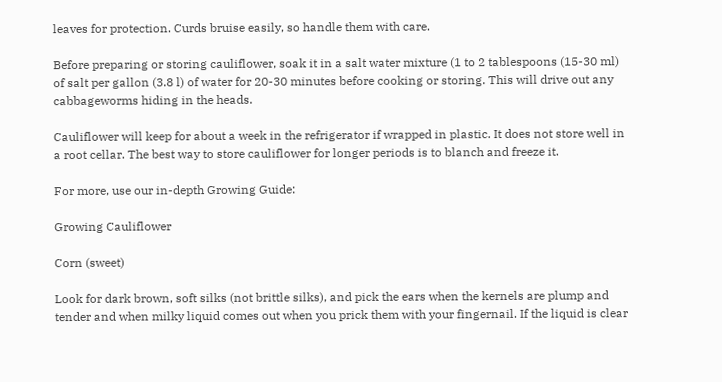leaves for protection. Curds bruise easily, so handle them with care.

Before preparing or storing cauliflower, soak it in a salt water mixture (1 to 2 tablespoons (15-30 ml) of salt per gallon (3.8 l) of water for 20-30 minutes before cooking or storing. This will drive out any cabbageworms hiding in the heads.

Cauliflower will keep for about a week in the refrigerator if wrapped in plastic. It does not store well in a root cellar. The best way to store cauliflower for longer periods is to blanch and freeze it.

For more, use our in-depth Growing Guide:

Growing Cauliflower

Corn (sweet)

Look for dark brown, soft silks (not brittle silks), and pick the ears when the kernels are plump and tender and when milky liquid comes out when you prick them with your fingernail. If the liquid is clear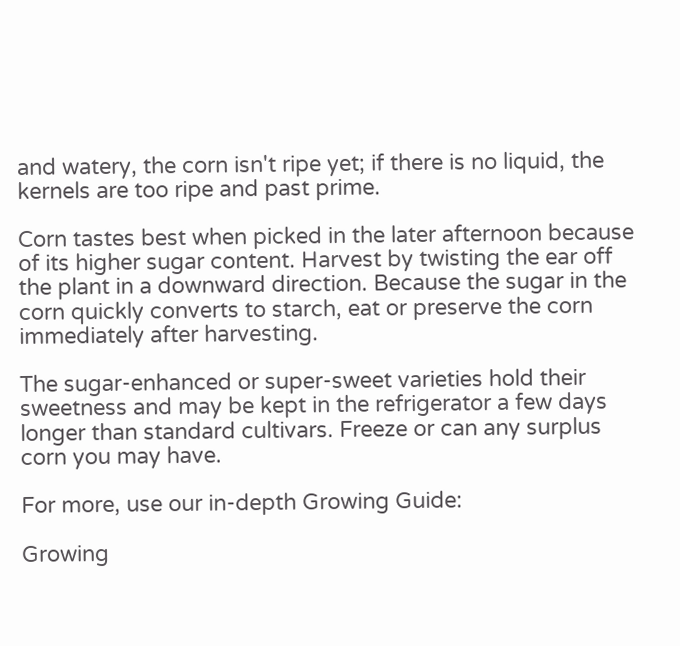and watery, the corn isn't ripe yet; if there is no liquid, the kernels are too ripe and past prime.

Corn tastes best when picked in the later afternoon because of its higher sugar content. Harvest by twisting the ear off the plant in a downward direction. Because the sugar in the corn quickly converts to starch, eat or preserve the corn immediately after harvesting.

The sugar-enhanced or super-sweet varieties hold their sweetness and may be kept in the refrigerator a few days longer than standard cultivars. Freeze or can any surplus corn you may have.

For more, use our in-depth Growing Guide:

Growing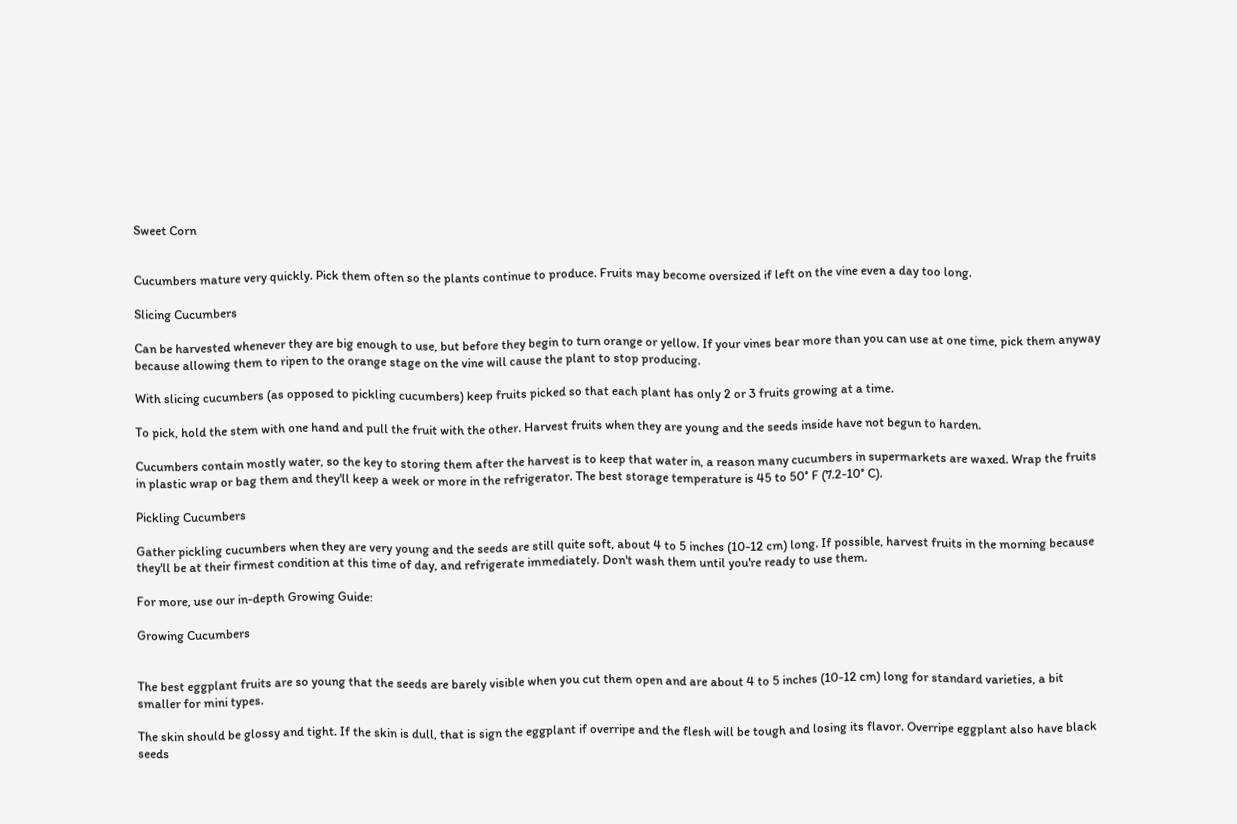Sweet Corn


Cucumbers mature very quickly. Pick them often so the plants continue to produce. Fruits may become oversized if left on the vine even a day too long.

Slicing Cucumbers

Can be harvested whenever they are big enough to use, but before they begin to turn orange or yellow. If your vines bear more than you can use at one time, pick them anyway because allowing them to ripen to the orange stage on the vine will cause the plant to stop producing.

With slicing cucumbers (as opposed to pickling cucumbers) keep fruits picked so that each plant has only 2 or 3 fruits growing at a time.

To pick, hold the stem with one hand and pull the fruit with the other. Harvest fruits when they are young and the seeds inside have not begun to harden.

Cucumbers contain mostly water, so the key to storing them after the harvest is to keep that water in, a reason many cucumbers in supermarkets are waxed. Wrap the fruits in plastic wrap or bag them and they'll keep a week or more in the refrigerator. The best storage temperature is 45 to 50° F (7.2-10° C).

Pickling Cucumbers

Gather pickling cucumbers when they are very young and the seeds are still quite soft, about 4 to 5 inches (10-12 cm) long. If possible, harvest fruits in the morning because they'll be at their firmest condition at this time of day, and refrigerate immediately. Don't wash them until you're ready to use them.

For more, use our in-depth Growing Guide:

Growing Cucumbers


The best eggplant fruits are so young that the seeds are barely visible when you cut them open and are about 4 to 5 inches (10-12 cm) long for standard varieties, a bit smaller for mini types.

The skin should be glossy and tight. If the skin is dull, that is sign the eggplant if overripe and the flesh will be tough and losing its flavor. Overripe eggplant also have black seeds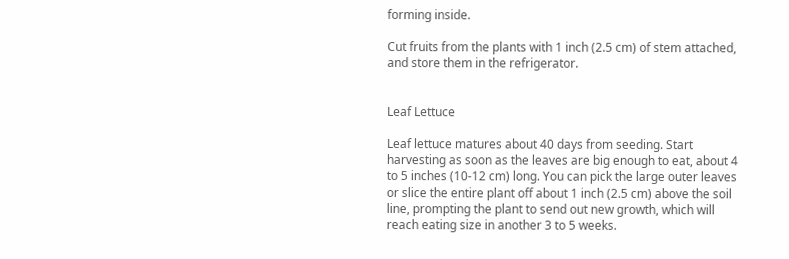forming inside.

Cut fruits from the plants with 1 inch (2.5 cm) of stem attached, and store them in the refrigerator.


Leaf Lettuce

Leaf lettuce matures about 40 days from seeding. Start harvesting as soon as the leaves are big enough to eat, about 4 to 5 inches (10-12 cm) long. You can pick the large outer leaves or slice the entire plant off about 1 inch (2.5 cm) above the soil line, prompting the plant to send out new growth, which will reach eating size in another 3 to 5 weeks.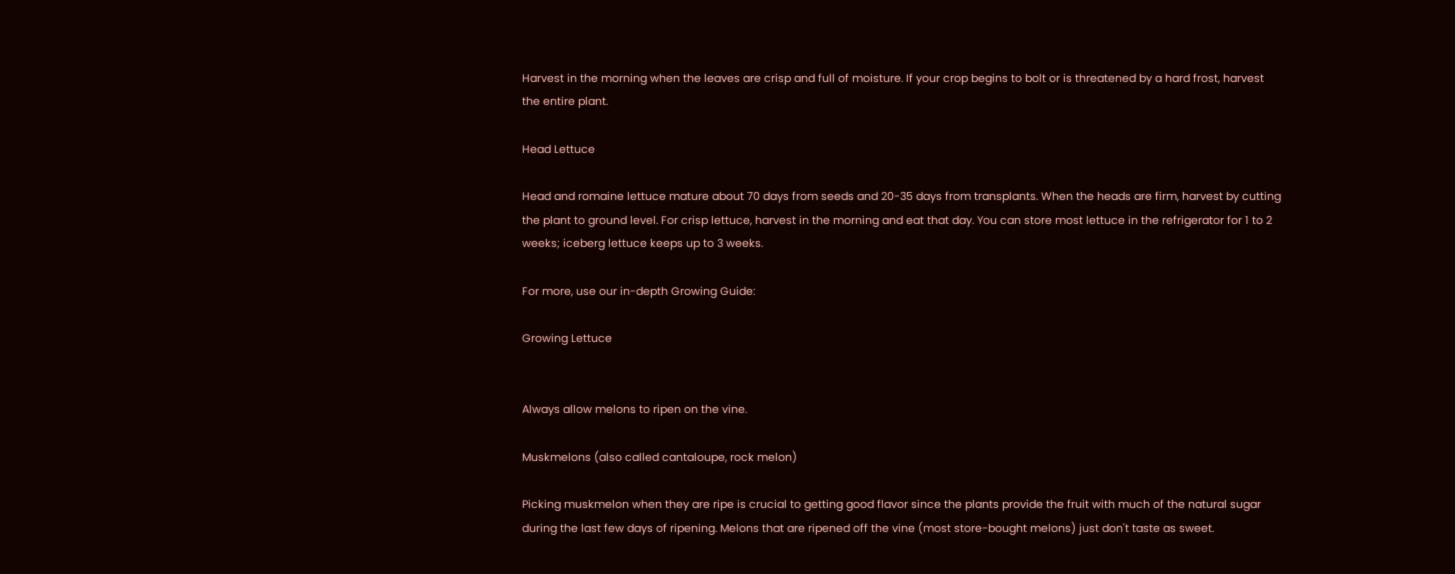Harvest in the morning when the leaves are crisp and full of moisture. If your crop begins to bolt or is threatened by a hard frost, harvest the entire plant.

Head Lettuce

Head and romaine lettuce mature about 70 days from seeds and 20-35 days from transplants. When the heads are firm, harvest by cutting the plant to ground level. For crisp lettuce, harvest in the morning and eat that day. You can store most lettuce in the refrigerator for 1 to 2 weeks; iceberg lettuce keeps up to 3 weeks.

For more, use our in-depth Growing Guide:

Growing Lettuce


Always allow melons to ripen on the vine.

Muskmelons (also called cantaloupe, rock melon)

Picking muskmelon when they are ripe is crucial to getting good flavor since the plants provide the fruit with much of the natural sugar during the last few days of ripening. Melons that are ripened off the vine (most store-bought melons) just don't taste as sweet.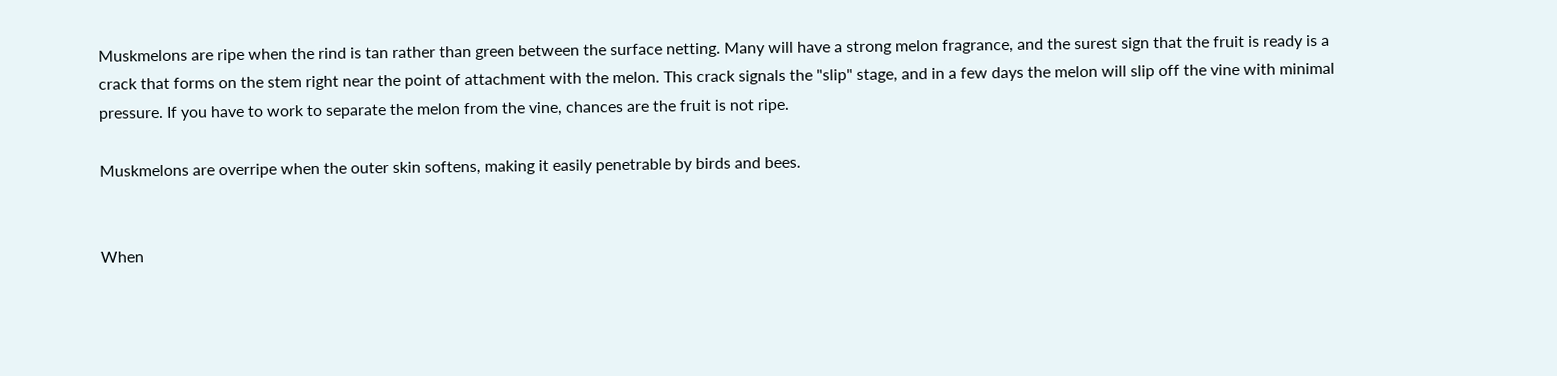Muskmelons are ripe when the rind is tan rather than green between the surface netting. Many will have a strong melon fragrance, and the surest sign that the fruit is ready is a crack that forms on the stem right near the point of attachment with the melon. This crack signals the "slip" stage, and in a few days the melon will slip off the vine with minimal pressure. If you have to work to separate the melon from the vine, chances are the fruit is not ripe.

Muskmelons are overripe when the outer skin softens, making it easily penetrable by birds and bees.


When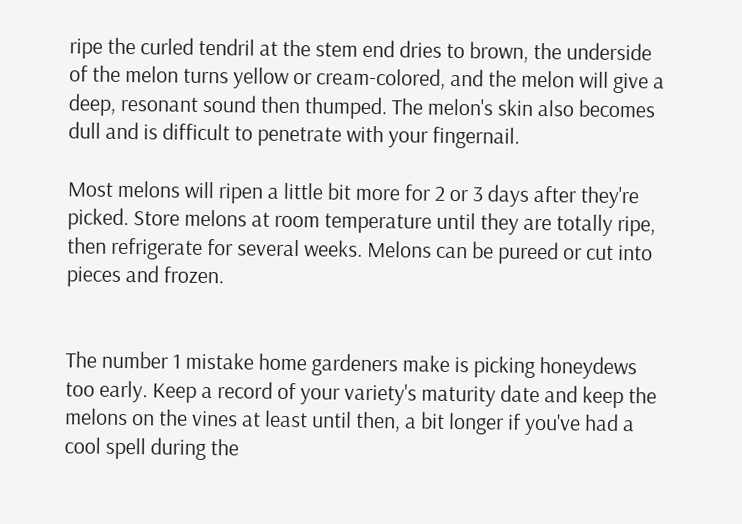ripe the curled tendril at the stem end dries to brown, the underside of the melon turns yellow or cream-colored, and the melon will give a deep, resonant sound then thumped. The melon's skin also becomes dull and is difficult to penetrate with your fingernail.

Most melons will ripen a little bit more for 2 or 3 days after they're picked. Store melons at room temperature until they are totally ripe, then refrigerate for several weeks. Melons can be pureed or cut into pieces and frozen.


The number 1 mistake home gardeners make is picking honeydews too early. Keep a record of your variety's maturity date and keep the melons on the vines at least until then, a bit longer if you've had a cool spell during the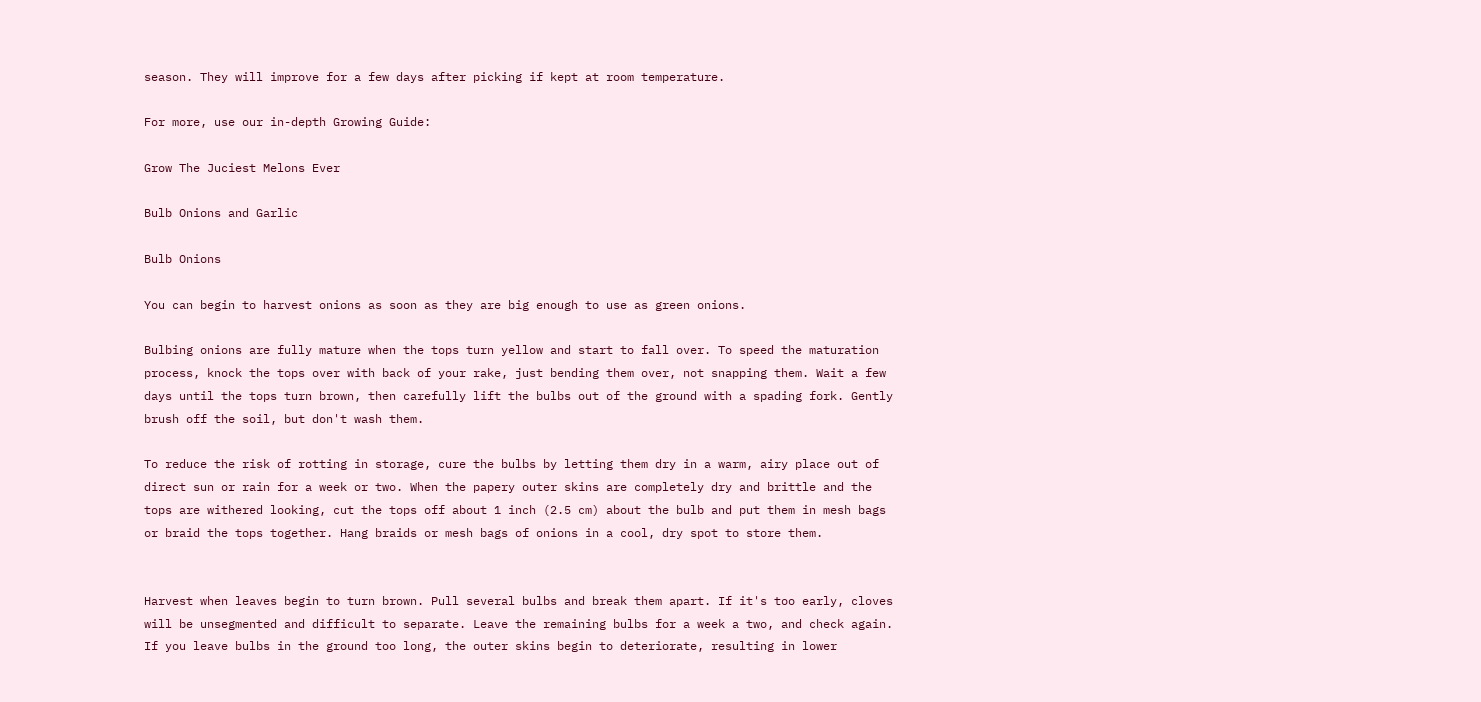season. They will improve for a few days after picking if kept at room temperature.

For more, use our in-depth Growing Guide:

Grow The Juciest Melons Ever

Bulb Onions and Garlic

Bulb Onions

You can begin to harvest onions as soon as they are big enough to use as green onions.

Bulbing onions are fully mature when the tops turn yellow and start to fall over. To speed the maturation process, knock the tops over with back of your rake, just bending them over, not snapping them. Wait a few days until the tops turn brown, then carefully lift the bulbs out of the ground with a spading fork. Gently brush off the soil, but don't wash them.

To reduce the risk of rotting in storage, cure the bulbs by letting them dry in a warm, airy place out of direct sun or rain for a week or two. When the papery outer skins are completely dry and brittle and the tops are withered looking, cut the tops off about 1 inch (2.5 cm) about the bulb and put them in mesh bags or braid the tops together. Hang braids or mesh bags of onions in a cool, dry spot to store them.


Harvest when leaves begin to turn brown. Pull several bulbs and break them apart. If it's too early, cloves will be unsegmented and difficult to separate. Leave the remaining bulbs for a week a two, and check again. If you leave bulbs in the ground too long, the outer skins begin to deteriorate, resulting in lower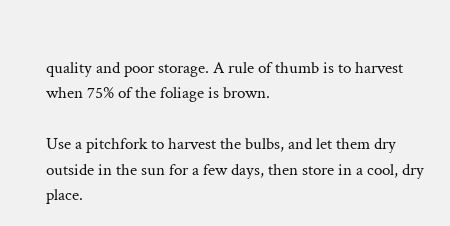quality and poor storage. A rule of thumb is to harvest when 75% of the foliage is brown.

Use a pitchfork to harvest the bulbs, and let them dry outside in the sun for a few days, then store in a cool, dry place.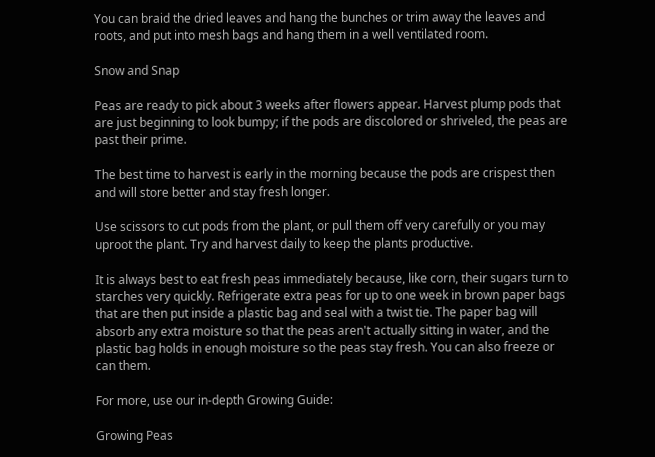You can braid the dried leaves and hang the bunches or trim away the leaves and roots, and put into mesh bags and hang them in a well ventilated room.

Snow and Snap

Peas are ready to pick about 3 weeks after flowers appear. Harvest plump pods that are just beginning to look bumpy; if the pods are discolored or shriveled, the peas are past their prime.

The best time to harvest is early in the morning because the pods are crispest then and will store better and stay fresh longer.

Use scissors to cut pods from the plant, or pull them off very carefully or you may uproot the plant. Try and harvest daily to keep the plants productive.

It is always best to eat fresh peas immediately because, like corn, their sugars turn to starches very quickly. Refrigerate extra peas for up to one week in brown paper bags that are then put inside a plastic bag and seal with a twist tie. The paper bag will absorb any extra moisture so that the peas aren't actually sitting in water, and the plastic bag holds in enough moisture so the peas stay fresh. You can also freeze or can them.

For more, use our in-depth Growing Guide:

Growing Peas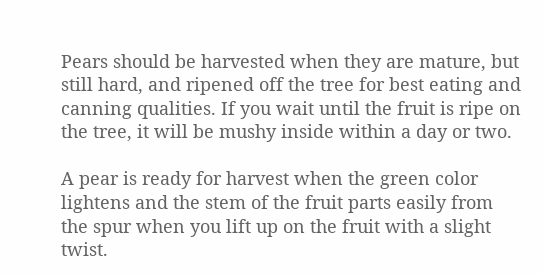Pears should be harvested when they are mature, but still hard, and ripened off the tree for best eating and canning qualities. If you wait until the fruit is ripe on the tree, it will be mushy inside within a day or two.

A pear is ready for harvest when the green color lightens and the stem of the fruit parts easily from the spur when you lift up on the fruit with a slight twist.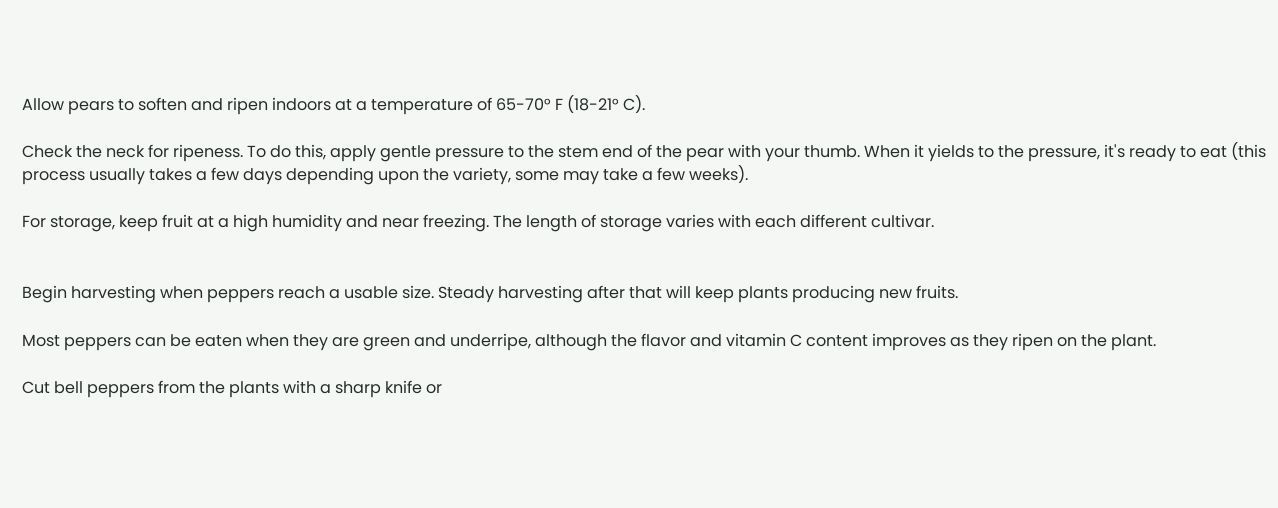Allow pears to soften and ripen indoors at a temperature of 65-70° F (18-21° C).

Check the neck for ripeness. To do this, apply gentle pressure to the stem end of the pear with your thumb. When it yields to the pressure, it's ready to eat (this process usually takes a few days depending upon the variety, some may take a few weeks).

For storage, keep fruit at a high humidity and near freezing. The length of storage varies with each different cultivar.


Begin harvesting when peppers reach a usable size. Steady harvesting after that will keep plants producing new fruits.

Most peppers can be eaten when they are green and underripe, although the flavor and vitamin C content improves as they ripen on the plant.

Cut bell peppers from the plants with a sharp knife or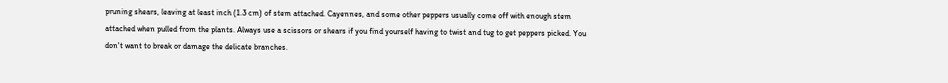pruning shears, leaving at least inch (1.3 cm) of stem attached. Cayennes, and some other peppers usually come off with enough stem attached when pulled from the plants. Always use a scissors or shears if you find yourself having to twist and tug to get peppers picked. You don't want to break or damage the delicate branches.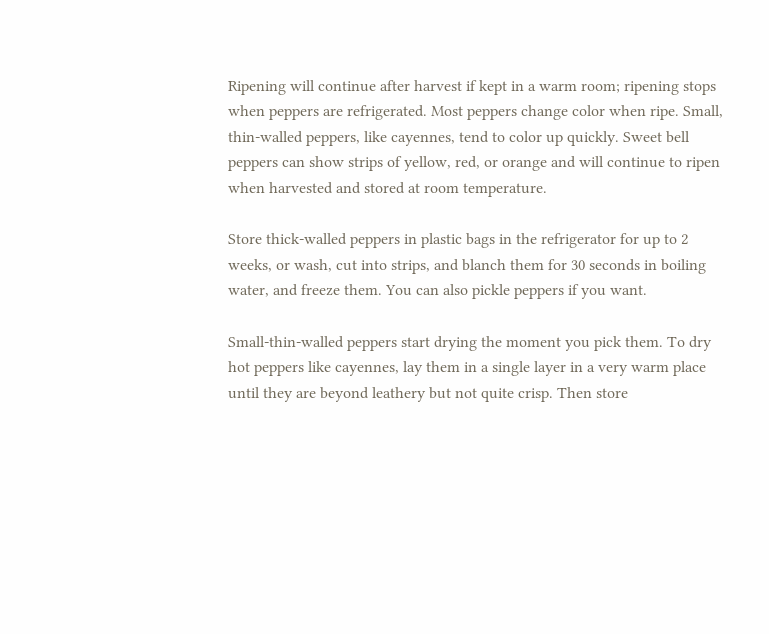Ripening will continue after harvest if kept in a warm room; ripening stops when peppers are refrigerated. Most peppers change color when ripe. Small, thin-walled peppers, like cayennes, tend to color up quickly. Sweet bell peppers can show strips of yellow, red, or orange and will continue to ripen when harvested and stored at room temperature.

Store thick-walled peppers in plastic bags in the refrigerator for up to 2 weeks, or wash, cut into strips, and blanch them for 30 seconds in boiling water, and freeze them. You can also pickle peppers if you want.

Small-thin-walled peppers start drying the moment you pick them. To dry hot peppers like cayennes, lay them in a single layer in a very warm place until they are beyond leathery but not quite crisp. Then store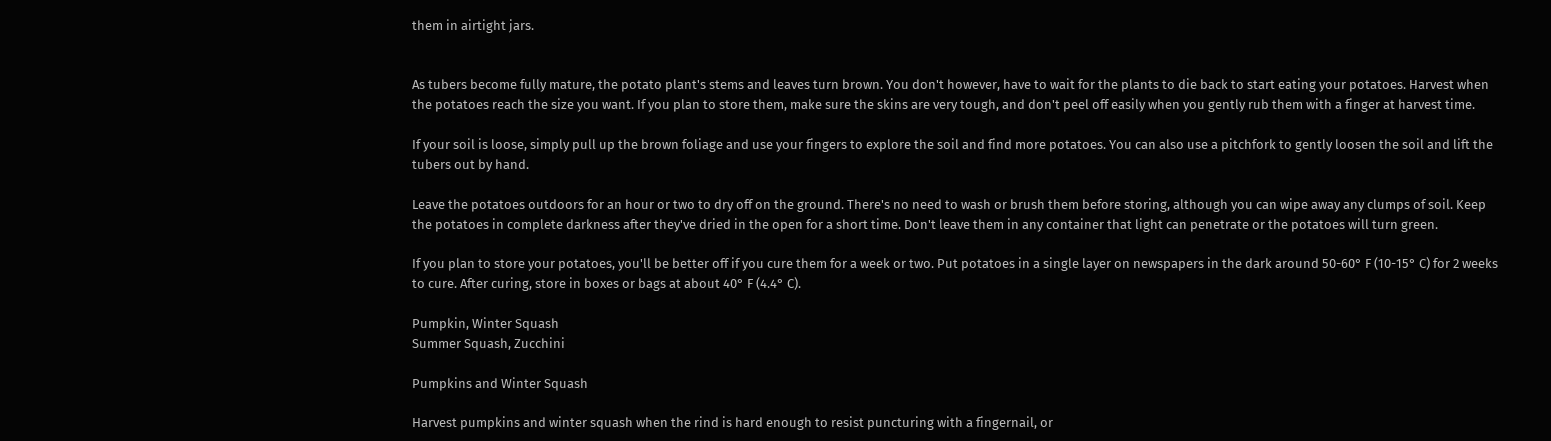them in airtight jars.


As tubers become fully mature, the potato plant's stems and leaves turn brown. You don't however, have to wait for the plants to die back to start eating your potatoes. Harvest when the potatoes reach the size you want. If you plan to store them, make sure the skins are very tough, and don't peel off easily when you gently rub them with a finger at harvest time.

If your soil is loose, simply pull up the brown foliage and use your fingers to explore the soil and find more potatoes. You can also use a pitchfork to gently loosen the soil and lift the tubers out by hand.

Leave the potatoes outdoors for an hour or two to dry off on the ground. There's no need to wash or brush them before storing, although you can wipe away any clumps of soil. Keep the potatoes in complete darkness after they've dried in the open for a short time. Don't leave them in any container that light can penetrate or the potatoes will turn green.

If you plan to store your potatoes, you'll be better off if you cure them for a week or two. Put potatoes in a single layer on newspapers in the dark around 50-60° F (10-15° C) for 2 weeks to cure. After curing, store in boxes or bags at about 40° F (4.4° C).

Pumpkin, Winter Squash
Summer Squash, Zucchini

Pumpkins and Winter Squash

Harvest pumpkins and winter squash when the rind is hard enough to resist puncturing with a fingernail, or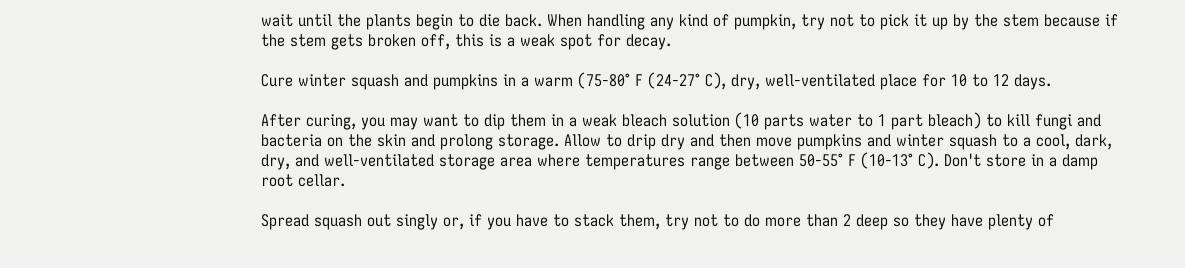wait until the plants begin to die back. When handling any kind of pumpkin, try not to pick it up by the stem because if the stem gets broken off, this is a weak spot for decay.

Cure winter squash and pumpkins in a warm (75-80° F (24-27° C), dry, well-ventilated place for 10 to 12 days.

After curing, you may want to dip them in a weak bleach solution (10 parts water to 1 part bleach) to kill fungi and bacteria on the skin and prolong storage. Allow to drip dry and then move pumpkins and winter squash to a cool, dark, dry, and well-ventilated storage area where temperatures range between 50-55° F (10-13° C). Don't store in a damp root cellar.

Spread squash out singly or, if you have to stack them, try not to do more than 2 deep so they have plenty of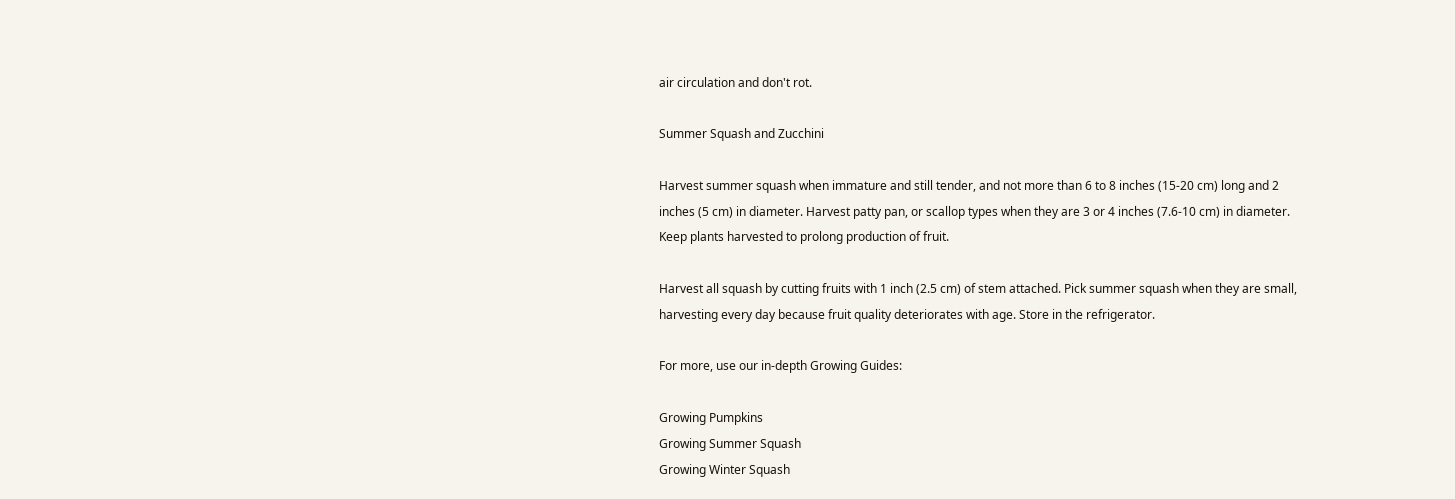air circulation and don't rot.

Summer Squash and Zucchini

Harvest summer squash when immature and still tender, and not more than 6 to 8 inches (15-20 cm) long and 2 inches (5 cm) in diameter. Harvest patty pan, or scallop types when they are 3 or 4 inches (7.6-10 cm) in diameter. Keep plants harvested to prolong production of fruit.

Harvest all squash by cutting fruits with 1 inch (2.5 cm) of stem attached. Pick summer squash when they are small, harvesting every day because fruit quality deteriorates with age. Store in the refrigerator.

For more, use our in-depth Growing Guides:

Growing Pumpkins
Growing Summer Squash
Growing Winter Squash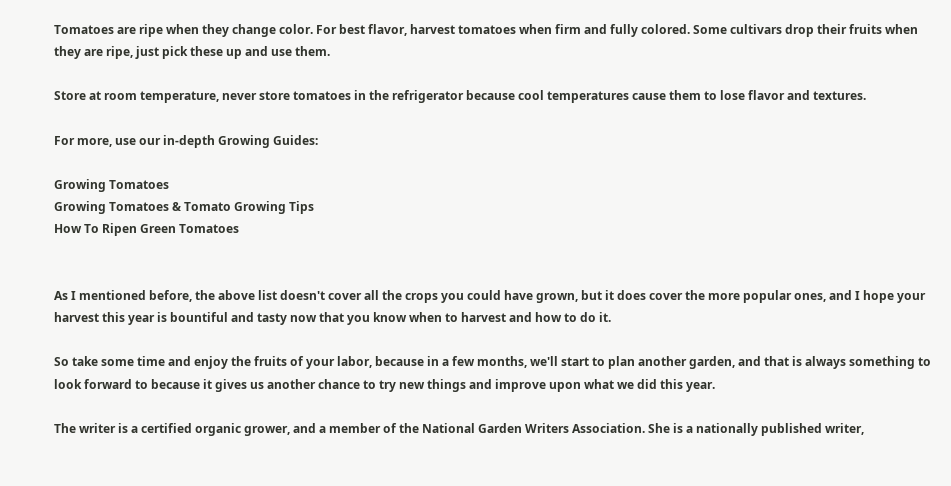Tomatoes are ripe when they change color. For best flavor, harvest tomatoes when firm and fully colored. Some cultivars drop their fruits when they are ripe, just pick these up and use them.

Store at room temperature, never store tomatoes in the refrigerator because cool temperatures cause them to lose flavor and textures.

For more, use our in-depth Growing Guides:

Growing Tomatoes
Growing Tomatoes & Tomato Growing Tips
How To Ripen Green Tomatoes


As I mentioned before, the above list doesn't cover all the crops you could have grown, but it does cover the more popular ones, and I hope your harvest this year is bountiful and tasty now that you know when to harvest and how to do it.

So take some time and enjoy the fruits of your labor, because in a few months, we'll start to plan another garden, and that is always something to look forward to because it gives us another chance to try new things and improve upon what we did this year.

The writer is a certified organic grower, and a member of the National Garden Writers Association. She is a nationally published writer,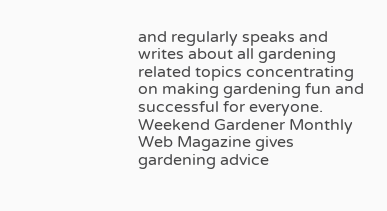and regularly speaks and writes about all gardening related topics concentrating on making gardening fun and successful for everyone. Weekend Gardener Monthly Web Magazine gives gardening advice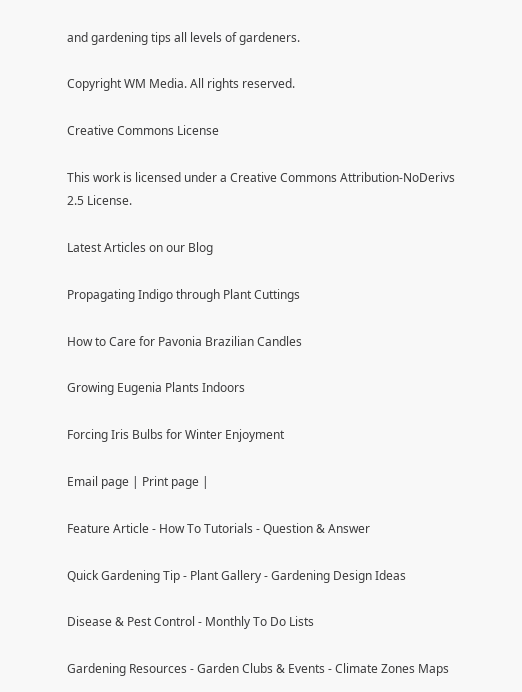and gardening tips all levels of gardeners.

Copyright WM Media. All rights reserved.

Creative Commons License

This work is licensed under a Creative Commons Attribution-NoDerivs 2.5 License.

Latest Articles on our Blog

Propagating Indigo through Plant Cuttings

How to Care for Pavonia Brazilian Candles

Growing Eugenia Plants Indoors

Forcing Iris Bulbs for Winter Enjoyment

Email page | Print page |

Feature Article - How To Tutorials - Question & Answer

Quick Gardening Tip - Plant Gallery - Gardening Design Ideas

Disease & Pest Control - Monthly To Do Lists

Gardening Resources - Garden Clubs & Events - Climate Zones Maps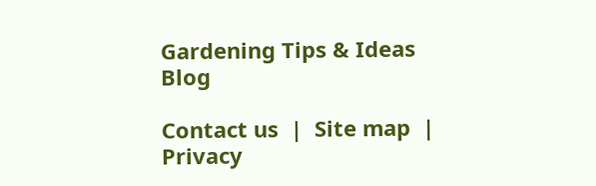Gardening Tips & Ideas Blog

Contact us  |  Site map  |  Privacy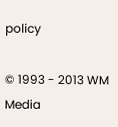policy

© 1993 - 2013 WM Media